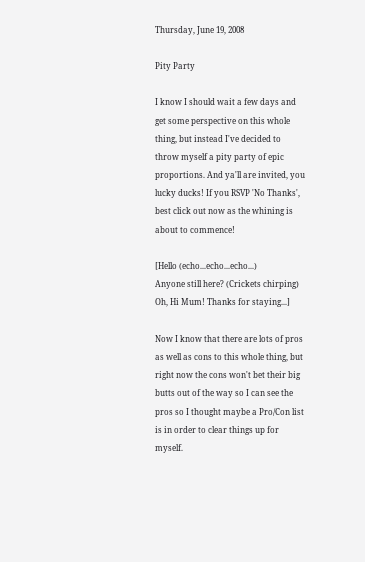Thursday, June 19, 2008

Pity Party

I know I should wait a few days and get some perspective on this whole thing, but instead I've decided to throw myself a pity party of epic proportions. And ya'll are invited, you lucky ducks! If you RSVP 'No Thanks', best click out now as the whining is about to commence!

[Hello (echo...echo...echo...)
Anyone still here? (Crickets chirping)
Oh, Hi Mum! Thanks for staying...]

Now I know that there are lots of pros as well as cons to this whole thing, but right now the cons won't bet their big butts out of the way so I can see the pros so I thought maybe a Pro/Con list is in order to clear things up for myself.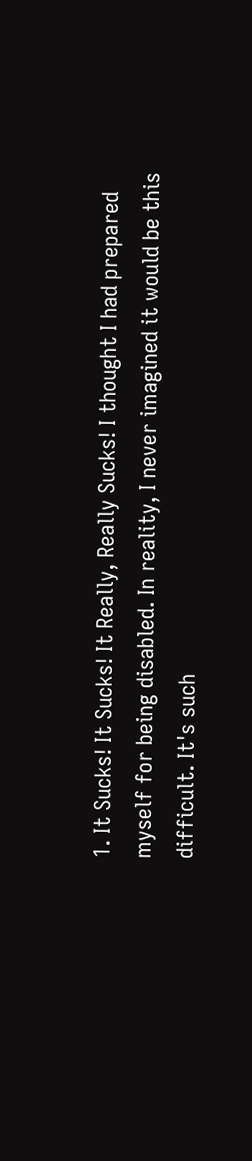1. It Sucks! It Sucks! It Really, Really Sucks! I thought I had prepared myself for being disabled. In reality, I never imagined it would be this difficult. It's such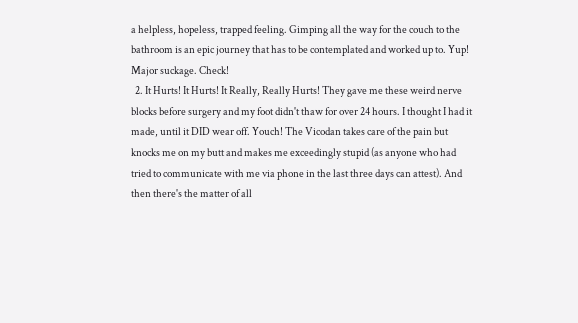a helpless, hopeless, trapped feeling. Gimping all the way for the couch to the bathroom is an epic journey that has to be contemplated and worked up to. Yup! Major suckage. Check!
  2. It Hurts! It Hurts! It Really, Really Hurts! They gave me these weird nerve blocks before surgery and my foot didn't thaw for over 24 hours. I thought I had it made, until it DID wear off. Youch! The Vicodan takes care of the pain but knocks me on my butt and makes me exceedingly stupid (as anyone who had tried to communicate with me via phone in the last three days can attest). And then there's the matter of all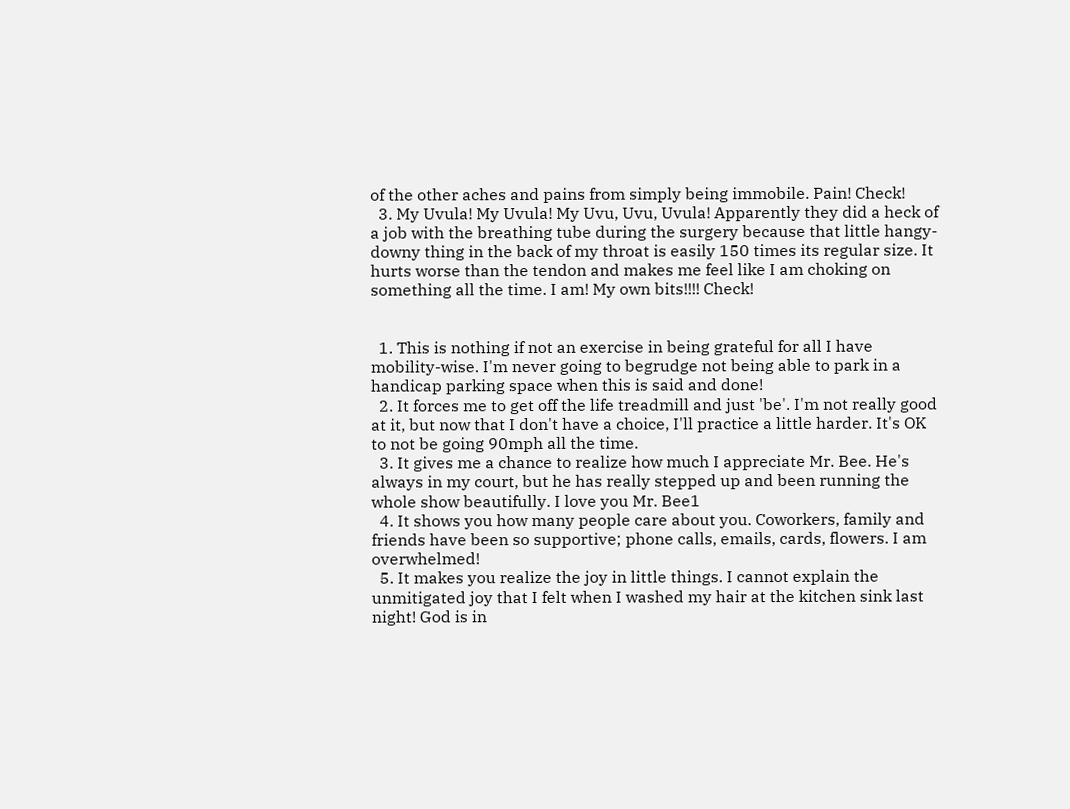of the other aches and pains from simply being immobile. Pain! Check!
  3. My Uvula! My Uvula! My Uvu, Uvu, Uvula! Apparently they did a heck of a job with the breathing tube during the surgery because that little hangy-downy thing in the back of my throat is easily 150 times its regular size. It hurts worse than the tendon and makes me feel like I am choking on something all the time. I am! My own bits!!!! Check!


  1. This is nothing if not an exercise in being grateful for all I have mobility-wise. I'm never going to begrudge not being able to park in a handicap parking space when this is said and done!
  2. It forces me to get off the life treadmill and just 'be'. I'm not really good at it, but now that I don't have a choice, I'll practice a little harder. It's OK to not be going 90mph all the time.
  3. It gives me a chance to realize how much I appreciate Mr. Bee. He's always in my court, but he has really stepped up and been running the whole show beautifully. I love you Mr. Bee1
  4. It shows you how many people care about you. Coworkers, family and friends have been so supportive; phone calls, emails, cards, flowers. I am overwhelmed!
  5. It makes you realize the joy in little things. I cannot explain the unmitigated joy that I felt when I washed my hair at the kitchen sink last night! God is in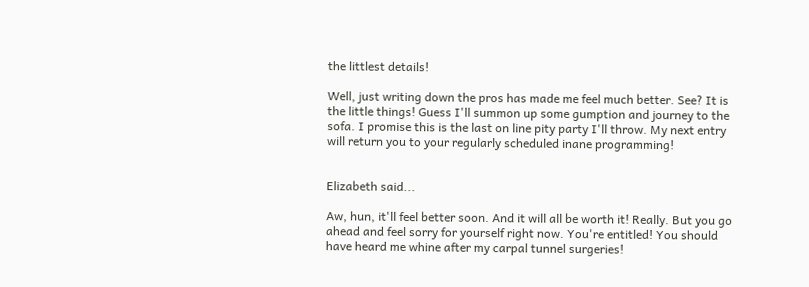the littlest details!

Well, just writing down the pros has made me feel much better. See? It is the little things! Guess I'll summon up some gumption and journey to the sofa. I promise this is the last on line pity party I'll throw. My next entry will return you to your regularly scheduled inane programming!


Elizabeth said...

Aw, hun, it'll feel better soon. And it will all be worth it! Really. But you go ahead and feel sorry for yourself right now. You're entitled! You should have heard me whine after my carpal tunnel surgeries!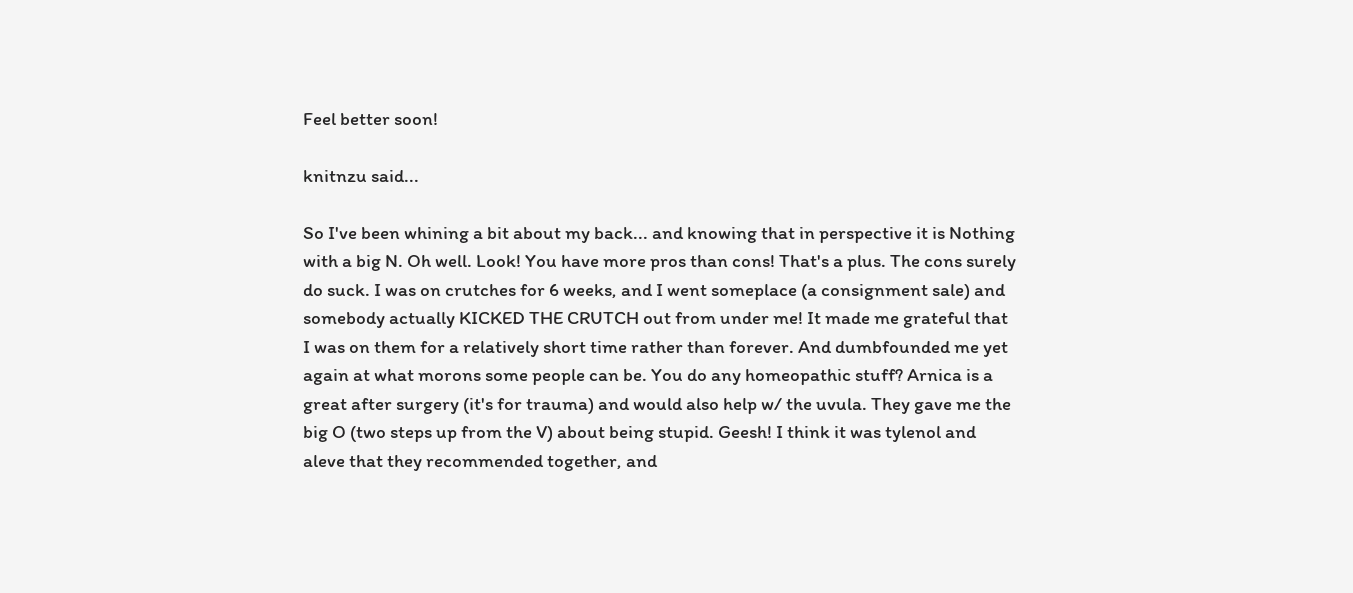Feel better soon!

knitnzu said...

So I've been whining a bit about my back... and knowing that in perspective it is Nothing with a big N. Oh well. Look! You have more pros than cons! That's a plus. The cons surely do suck. I was on crutches for 6 weeks, and I went someplace (a consignment sale) and somebody actually KICKED THE CRUTCH out from under me! It made me grateful that I was on them for a relatively short time rather than forever. And dumbfounded me yet again at what morons some people can be. You do any homeopathic stuff? Arnica is a great after surgery (it's for trauma) and would also help w/ the uvula. They gave me the big O (two steps up from the V) about being stupid. Geesh! I think it was tylenol and aleve that they recommended together, and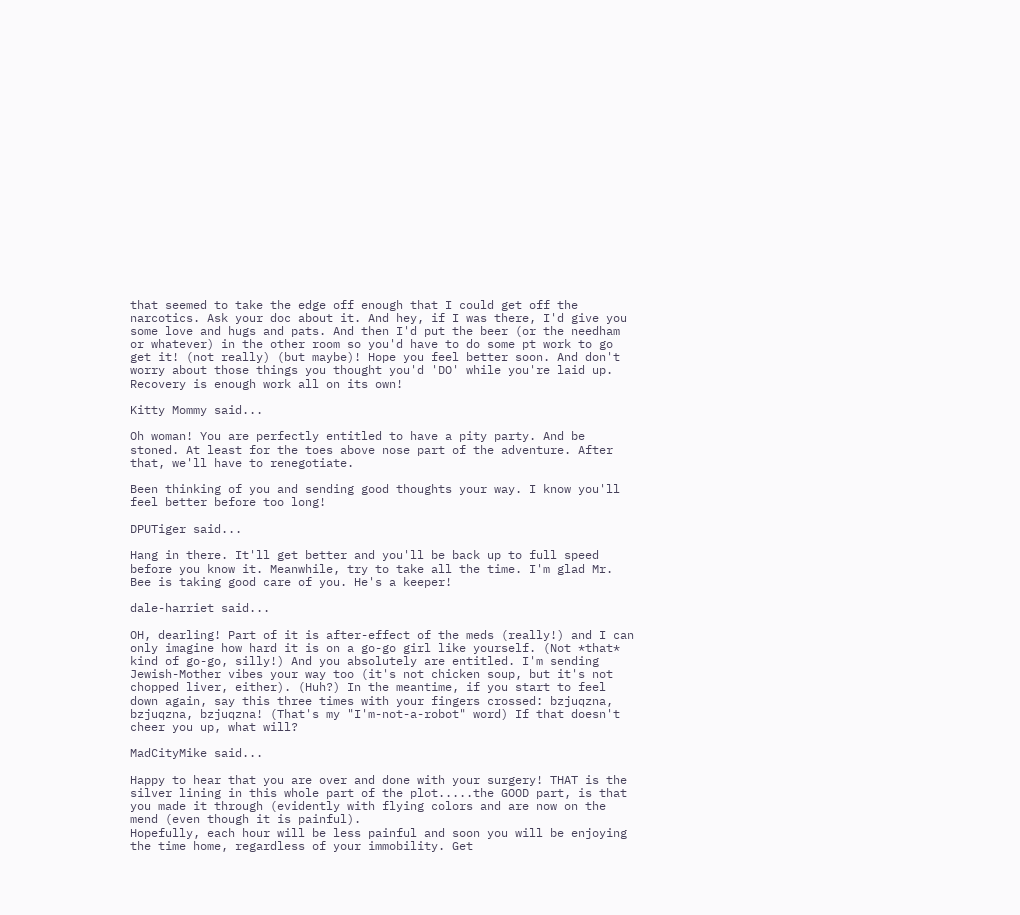that seemed to take the edge off enough that I could get off the narcotics. Ask your doc about it. And hey, if I was there, I'd give you some love and hugs and pats. And then I'd put the beer (or the needham or whatever) in the other room so you'd have to do some pt work to go get it! (not really) (but maybe)! Hope you feel better soon. And don't worry about those things you thought you'd 'DO' while you're laid up. Recovery is enough work all on its own!

Kitty Mommy said...

Oh woman! You are perfectly entitled to have a pity party. And be stoned. At least for the toes above nose part of the adventure. After that, we'll have to renegotiate.

Been thinking of you and sending good thoughts your way. I know you'll feel better before too long!

DPUTiger said...

Hang in there. It'll get better and you'll be back up to full speed before you know it. Meanwhile, try to take all the time. I'm glad Mr. Bee is taking good care of you. He's a keeper!

dale-harriet said...

OH, dearling! Part of it is after-effect of the meds (really!) and I can only imagine how hard it is on a go-go girl like yourself. (Not *that* kind of go-go, silly!) And you absolutely are entitled. I'm sending Jewish-Mother vibes your way too (it's not chicken soup, but it's not chopped liver, either). (Huh?) In the meantime, if you start to feel down again, say this three times with your fingers crossed: bzjuqzna, bzjuqzna, bzjuqzna! (That's my "I'm-not-a-robot" word) If that doesn't cheer you up, what will?

MadCityMike said...

Happy to hear that you are over and done with your surgery! THAT is the silver lining in this whole part of the plot.....the GOOD part, is that you made it through (evidently with flying colors and are now on the mend (even though it is painful).
Hopefully, each hour will be less painful and soon you will be enjoying the time home, regardless of your immobility. Get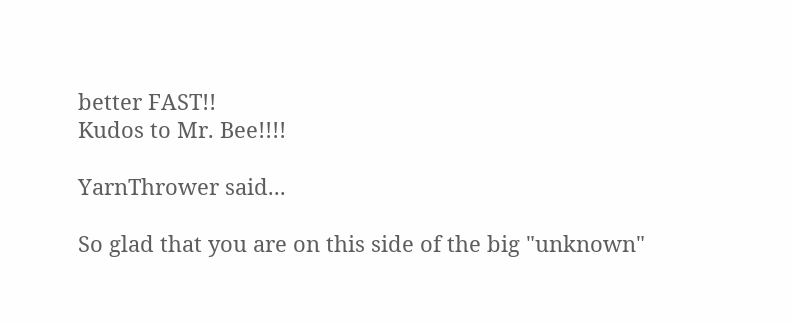better FAST!!
Kudos to Mr. Bee!!!!

YarnThrower said...

So glad that you are on this side of the big "unknown"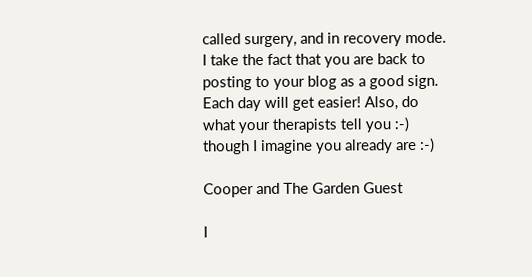called surgery, and in recovery mode. I take the fact that you are back to posting to your blog as a good sign. Each day will get easier! Also, do what your therapists tell you :-) though I imagine you already are :-)

Cooper and The Garden Guest

I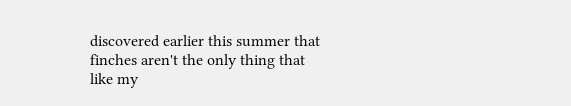discovered earlier this summer that finches aren't the only thing that like my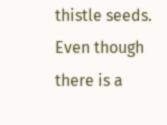thistle seeds. Even though there is a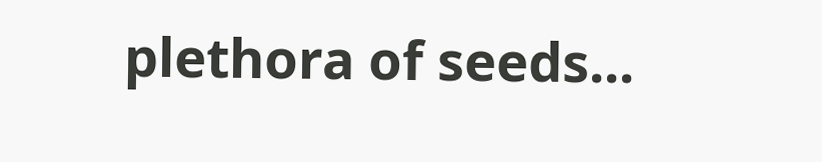plethora of seeds...